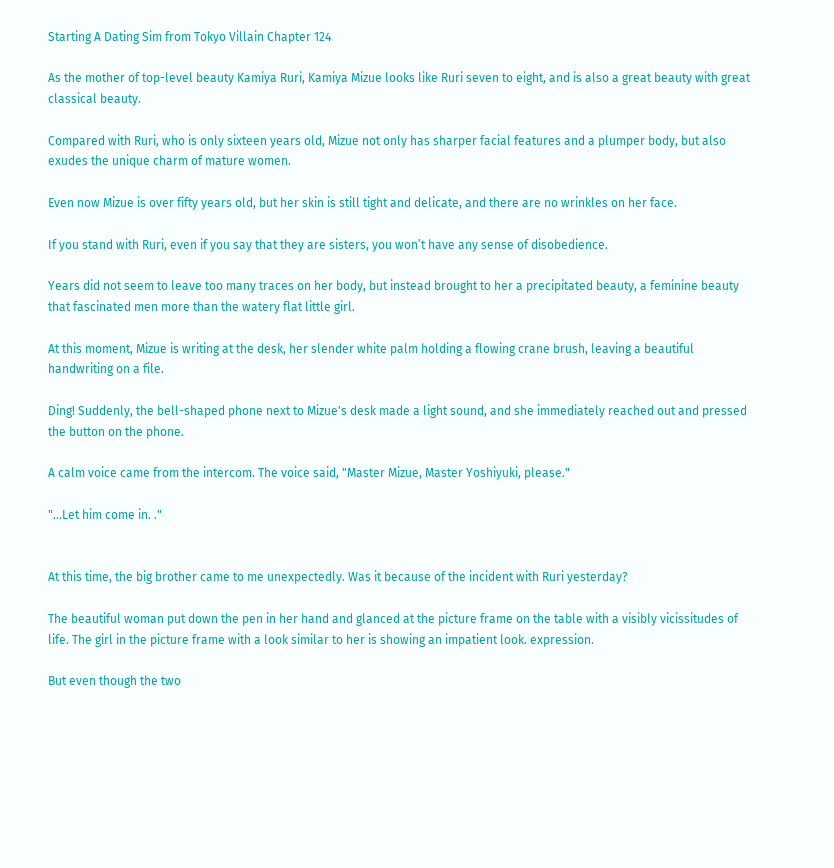Starting A Dating Sim from Tokyo Villain Chapter 124

As the mother of top-level beauty Kamiya Ruri, Kamiya Mizue looks like Ruri seven to eight, and is also a great beauty with great classical beauty.

Compared with Ruri, who is only sixteen years old, Mizue not only has sharper facial features and a plumper body, but also exudes the unique charm of mature women.

Even now Mizue is over fifty years old, but her skin is still tight and delicate, and there are no wrinkles on her face.

If you stand with Ruri, even if you say that they are sisters, you won’t have any sense of disobedience.

Years did not seem to leave too many traces on her body, but instead brought to her a precipitated beauty, a feminine beauty that fascinated men more than the watery flat little girl.

At this moment, Mizue is writing at the desk, her slender white palm holding a flowing crane brush, leaving a beautiful handwriting on a file.

Ding! Suddenly, the bell-shaped phone next to Mizue's desk made a light sound, and she immediately reached out and pressed the button on the phone.

A calm voice came from the intercom. The voice said, "Master Mizue, Master Yoshiyuki, please."

"...Let him come in. ."


At this time, the big brother came to me unexpectedly. Was it because of the incident with Ruri yesterday?

The beautiful woman put down the pen in her hand and glanced at the picture frame on the table with a visibly vicissitudes of life. The girl in the picture frame with a look similar to her is showing an impatient look. expression.

But even though the two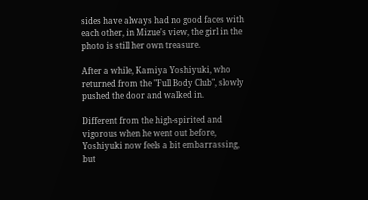sides have always had no good faces with each other, in Mizue's view, the girl in the photo is still her own treasure.

After a while, Kamiya Yoshiyuki, who returned from the "Full Body Club", slowly pushed the door and walked in.

Different from the high-spirited and vigorous when he went out before, Yoshiyuki now feels a bit embarrassing, but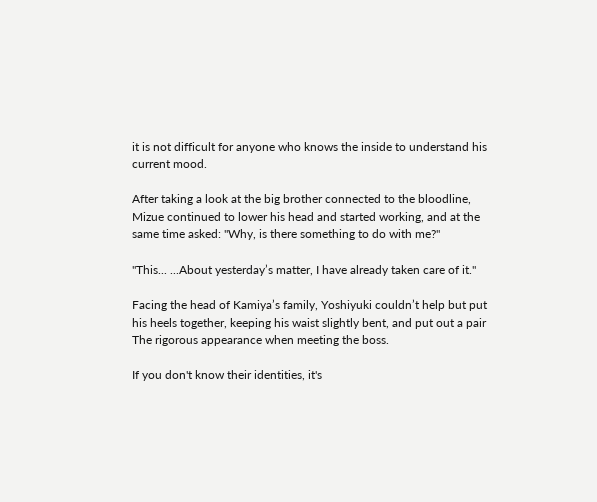it is not difficult for anyone who knows the inside to understand his current mood.

After taking a look at the big brother connected to the bloodline, Mizue continued to lower his head and started working, and at the same time asked: "Why, is there something to do with me?"

"This... ...About yesterday’s matter, I have already taken care of it."

Facing the head of Kamiya’s family, Yoshiyuki couldn’t help but put his heels together, keeping his waist slightly bent, and put out a pair The rigorous appearance when meeting the boss.

If you don't know their identities, it's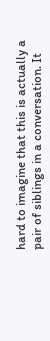hard to imagine that this is actually a pair of siblings in a conversation. It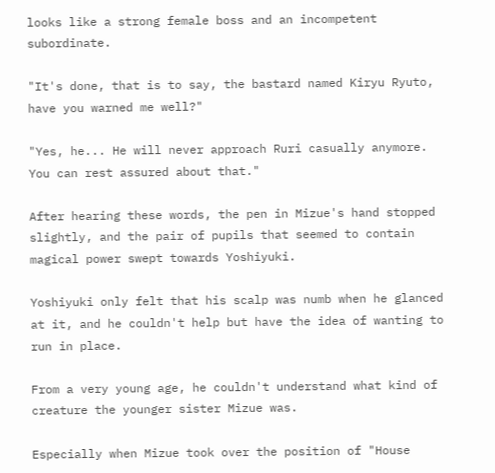looks like a strong female boss and an incompetent subordinate.

"It's done, that is to say, the bastard named Kiryu Ryuto, have you warned me well?"

"Yes, he... He will never approach Ruri casually anymore. You can rest assured about that."

After hearing these words, the pen in Mizue's hand stopped slightly, and the pair of pupils that seemed to contain magical power swept towards Yoshiyuki.

Yoshiyuki only felt that his scalp was numb when he glanced at it, and he couldn't help but have the idea of wanting to run in place.

From a very young age, he couldn't understand what kind of creature the younger sister Mizue was.

Especially when Mizue took over the position of "House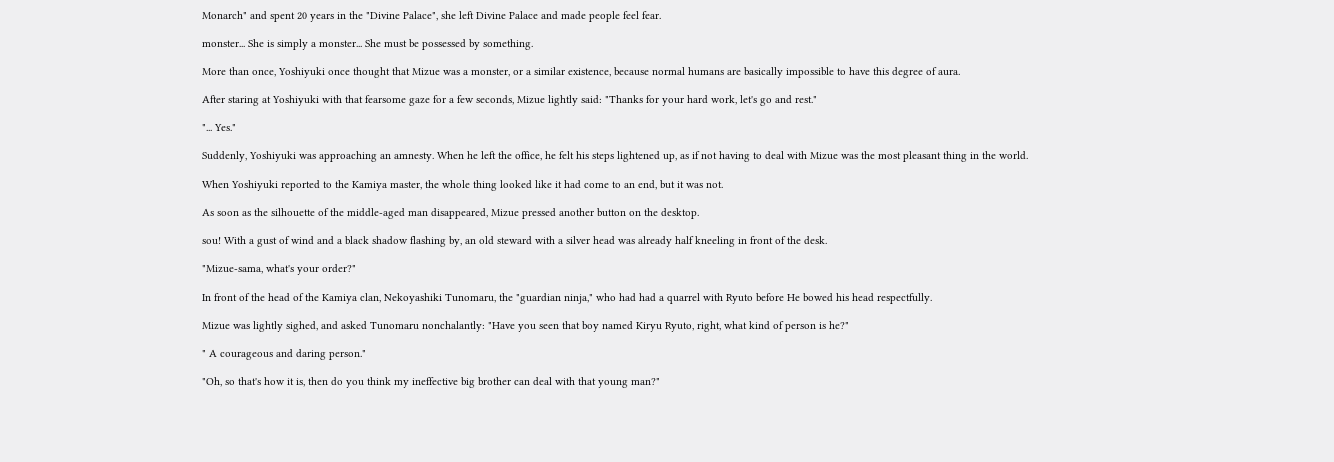Monarch" and spent 20 years in the "Divine Palace", she left Divine Palace and made people feel fear.

monster... She is simply a monster... She must be possessed by something.

More than once, Yoshiyuki once thought that Mizue was a monster, or a similar existence, because normal humans are basically impossible to have this degree of aura.

After staring at Yoshiyuki with that fearsome gaze for a few seconds, Mizue lightly said: "Thanks for your hard work, let's go and rest."

"... Yes."

Suddenly, Yoshiyuki was approaching an amnesty. When he left the office, he felt his steps lightened up, as if not having to deal with Mizue was the most pleasant thing in the world.

When Yoshiyuki reported to the Kamiya master, the whole thing looked like it had come to an end, but it was not.

As soon as the silhouette of the middle-aged man disappeared, Mizue pressed another button on the desktop.

sou! With a gust of wind and a black shadow flashing by, an old steward with a silver head was already half kneeling in front of the desk.

"Mizue-sama, what's your order?"

In front of the head of the Kamiya clan, Nekoyashiki Tunomaru, the "guardian ninja," who had had a quarrel with Ryuto before He bowed his head respectfully.

Mizue was lightly sighed, and asked Tunomaru nonchalantly: "Have you seen that boy named Kiryu Ryuto, right, what kind of person is he?"

" A courageous and daring person."

"Oh, so that's how it is, then do you think my ineffective big brother can deal with that young man?"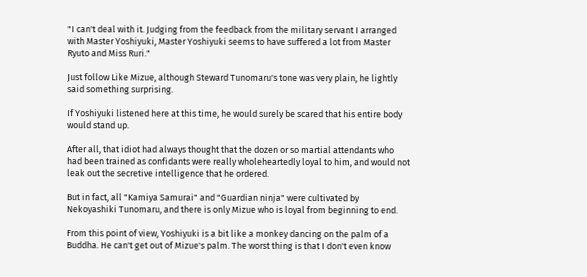"I can't deal with it. Judging from the feedback from the military servant I arranged with Master Yoshiyuki, Master Yoshiyuki seems to have suffered a lot from Master Ryuto and Miss Ruri."

Just follow Like Mizue, although Steward Tunomaru's tone was very plain, he lightly said something surprising.

If Yoshiyuki listened here at this time, he would surely be scared that his entire body would stand up.

After all, that idiot had always thought that the dozen or so martial attendants who had been trained as confidants were really wholeheartedly loyal to him, and would not leak out the secretive intelligence that he ordered.

But in fact, all "Kamiya Samurai" and "Guardian ninja" were cultivated by Nekoyashiki Tunomaru, and there is only Mizue who is loyal from beginning to end.

From this point of view, Yoshiyuki is a bit like a monkey dancing on the palm of a Buddha. He can't get out of Mizue's palm. The worst thing is that I don't even know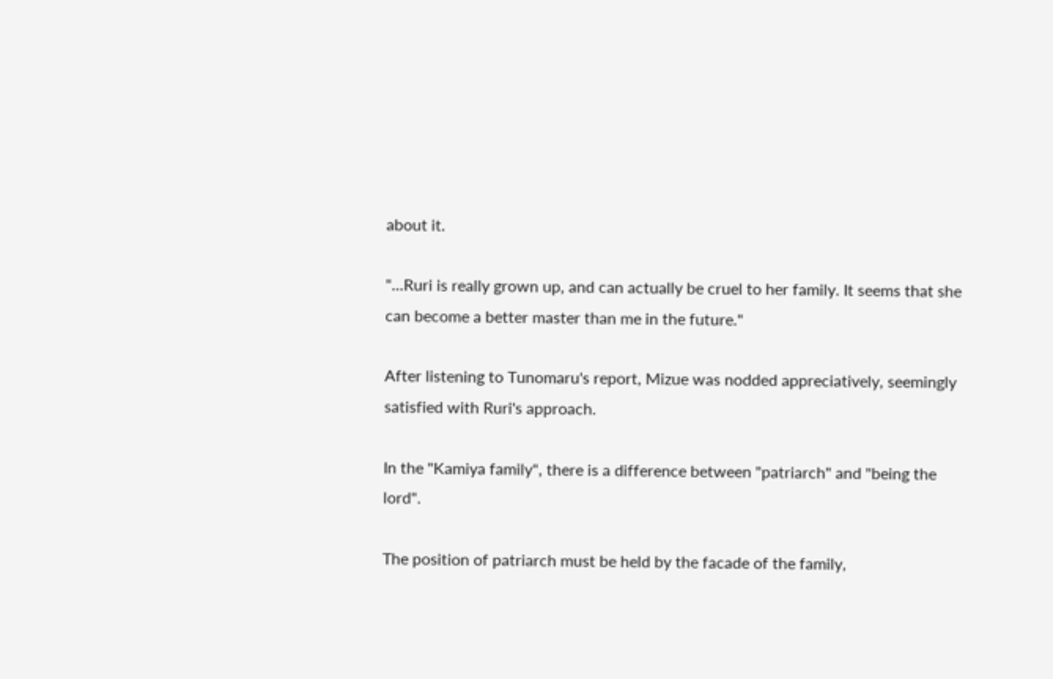about it.

"...Ruri is really grown up, and can actually be cruel to her family. It seems that she can become a better master than me in the future."

After listening to Tunomaru's report, Mizue was nodded appreciatively, seemingly satisfied with Ruri's approach.

In the "Kamiya family", there is a difference between "patriarch" and "being the lord".

The position of patriarch must be held by the facade of the family,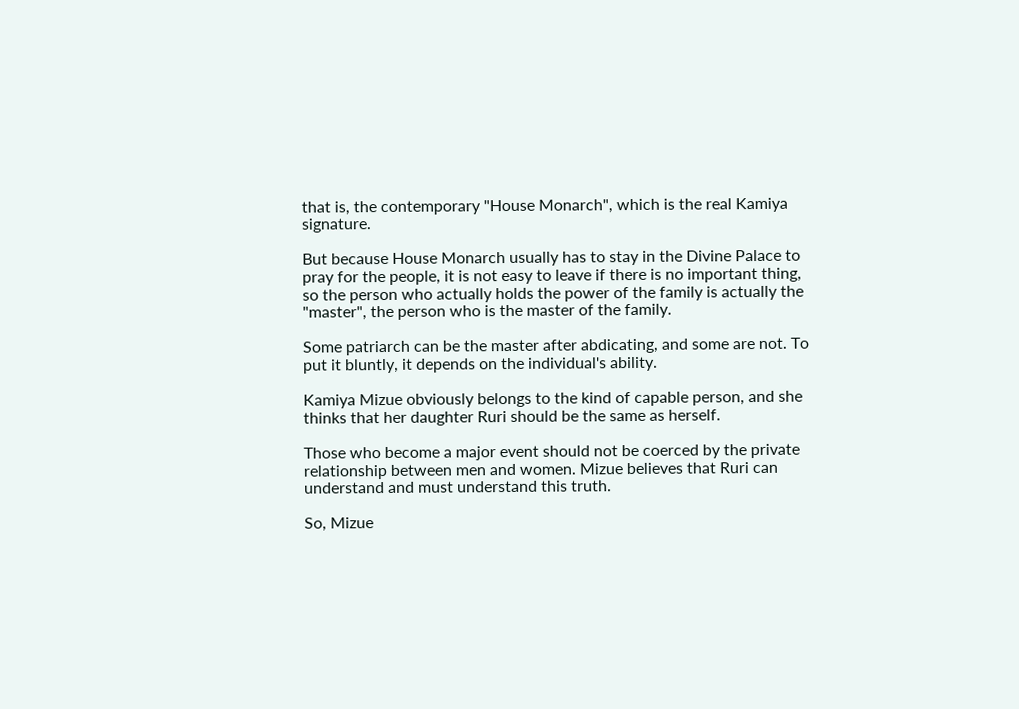that is, the contemporary "House Monarch", which is the real Kamiya signature.

But because House Monarch usually has to stay in the Divine Palace to pray for the people, it is not easy to leave if there is no important thing, so the person who actually holds the power of the family is actually the "master", the person who is the master of the family.

Some patriarch can be the master after abdicating, and some are not. To put it bluntly, it depends on the individual's ability.

Kamiya Mizue obviously belongs to the kind of capable person, and she thinks that her daughter Ruri should be the same as herself.

Those who become a major event should not be coerced by the private relationship between men and women. Mizue believes that Ruri can understand and must understand this truth.

So, Mizue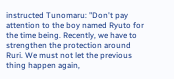instructed Tunomaru: "Don't pay attention to the boy named Ryuto for the time being. Recently, we have to strengthen the protection around Ruri. We must not let the previous thing happen again,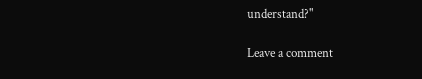understand?"

Leave a comment